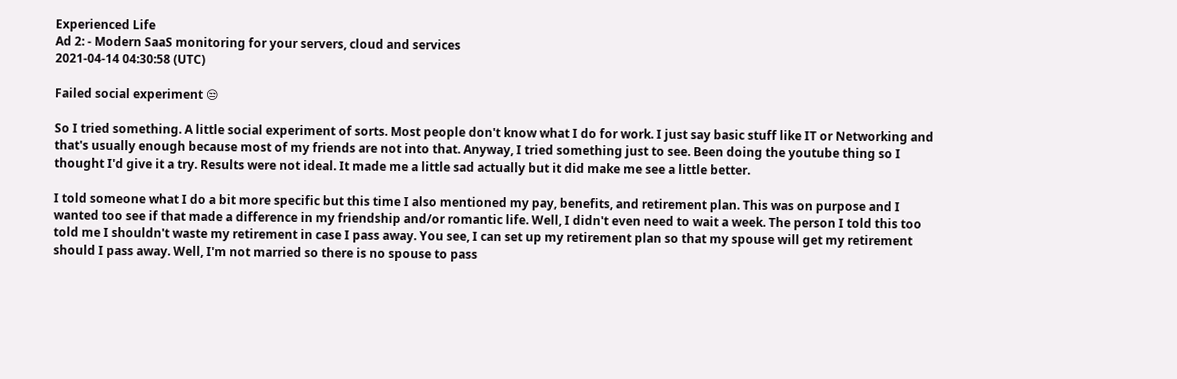Experienced Life
Ad 2: - Modern SaaS monitoring for your servers, cloud and services
2021-04-14 04:30:58 (UTC)

Failed social experiment 😒

So I tried something. A little social experiment of sorts. Most people don't know what I do for work. I just say basic stuff like IT or Networking and that's usually enough because most of my friends are not into that. Anyway, I tried something just to see. Been doing the youtube thing so I thought I'd give it a try. Results were not ideal. It made me a little sad actually but it did make me see a little better.

I told someone what I do a bit more specific but this time I also mentioned my pay, benefits, and retirement plan. This was on purpose and I wanted too see if that made a difference in my friendship and/or romantic life. Well, I didn't even need to wait a week. The person I told this too told me I shouldn't waste my retirement in case I pass away. You see, I can set up my retirement plan so that my spouse will get my retirement should I pass away. Well, I'm not married so there is no spouse to pass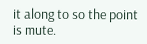it along to so the point is mute.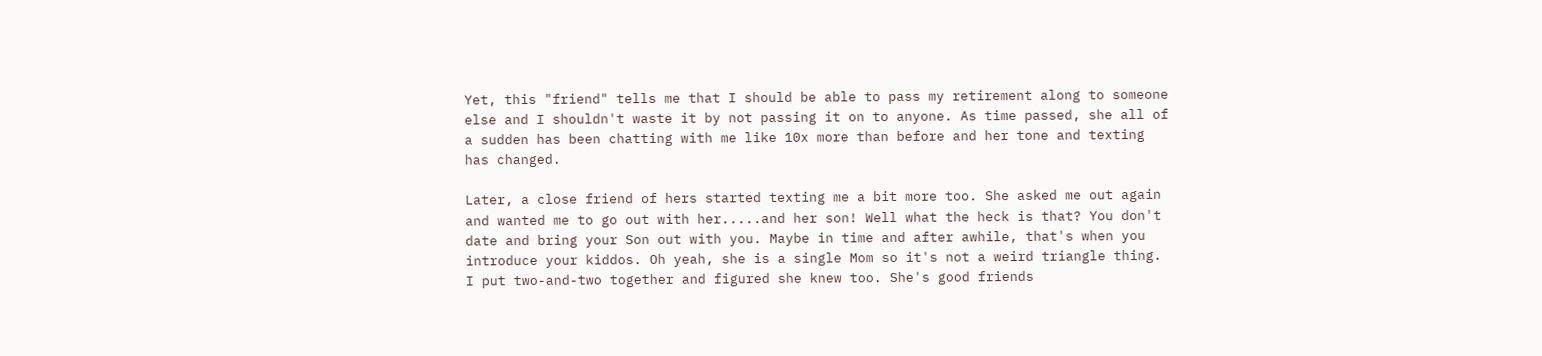Yet, this "friend" tells me that I should be able to pass my retirement along to someone else and I shouldn't waste it by not passing it on to anyone. As time passed, she all of a sudden has been chatting with me like 10x more than before and her tone and texting has changed.

Later, a close friend of hers started texting me a bit more too. She asked me out again and wanted me to go out with her.....and her son! Well what the heck is that? You don't date and bring your Son out with you. Maybe in time and after awhile, that's when you introduce your kiddos. Oh yeah, she is a single Mom so it's not a weird triangle thing. I put two-and-two together and figured she knew too. She's good friends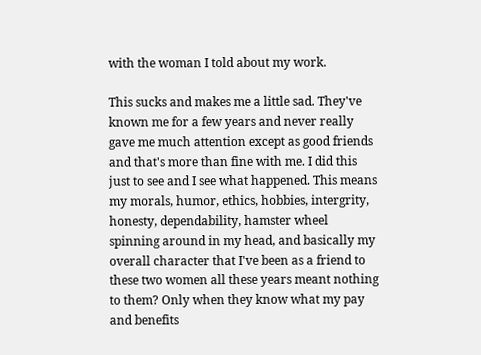with the woman I told about my work.

This sucks and makes me a little sad. They've known me for a few years and never really gave me much attention except as good friends and that's more than fine with me. I did this just to see and I see what happened. This means my morals, humor, ethics, hobbies, intergrity, honesty, dependability, hamster wheel spinning around in my head, and basically my overall character that I've been as a friend to these two women all these years meant nothing to them? Only when they know what my pay and benefits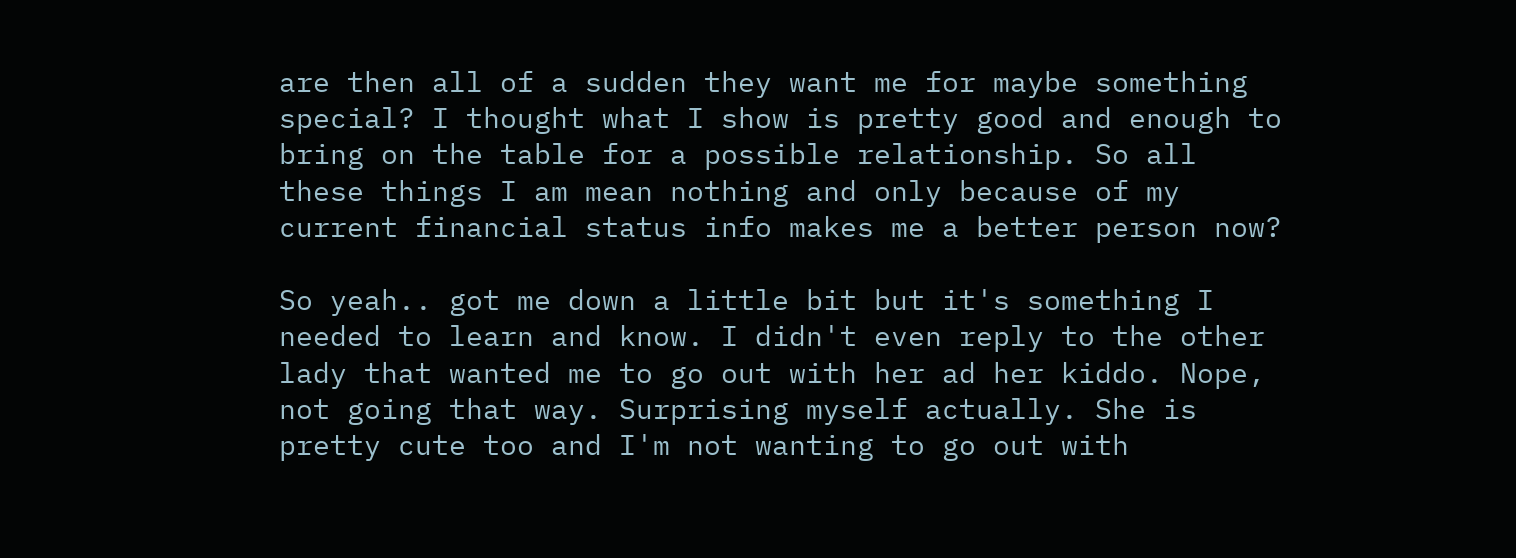are then all of a sudden they want me for maybe something special? I thought what I show is pretty good and enough to bring on the table for a possible relationship. So all these things I am mean nothing and only because of my current financial status info makes me a better person now?

So yeah.. got me down a little bit but it's something I needed to learn and know. I didn't even reply to the other lady that wanted me to go out with her ad her kiddo. Nope, not going that way. Surprising myself actually. She is pretty cute too and I'm not wanting to go out with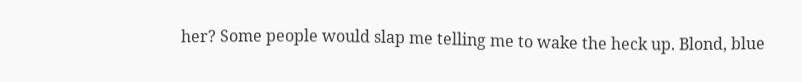her? Some people would slap me telling me to wake the heck up. Blond, blue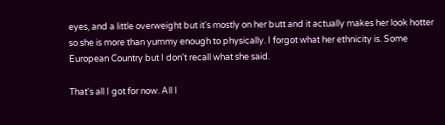eyes, and a little overweight but it's mostly on her butt and it actually makes her look hotter so she is more than yummy enough to physically. I forgot what her ethnicity is. Some European Country but I don't recall what she said.

That's all I got for now. All I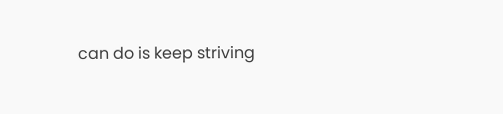can do is keep striving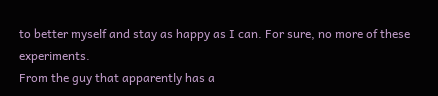to better myself and stay as happy as I can. For sure, no more of these experiments.
From the guy that apparently has a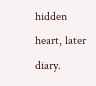hidden heart, later diary.